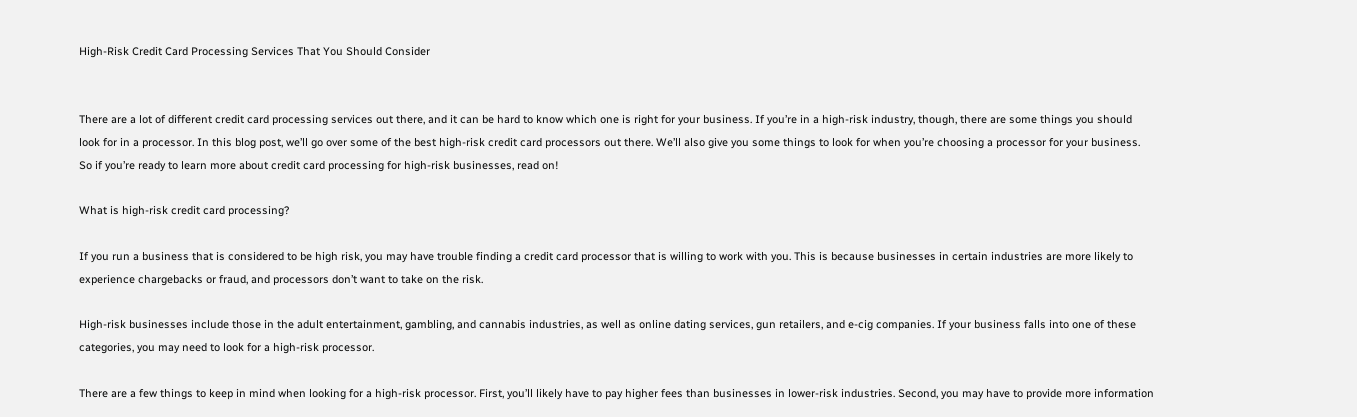High-Risk Credit Card Processing Services That You Should Consider


There are a lot of different credit card processing services out there, and it can be hard to know which one is right for your business. If you’re in a high-risk industry, though, there are some things you should look for in a processor. In this blog post, we’ll go over some of the best high-risk credit card processors out there. We’ll also give you some things to look for when you’re choosing a processor for your business. So if you’re ready to learn more about credit card processing for high-risk businesses, read on!

What is high-risk credit card processing?

If you run a business that is considered to be high risk, you may have trouble finding a credit card processor that is willing to work with you. This is because businesses in certain industries are more likely to experience chargebacks or fraud, and processors don’t want to take on the risk.

High-risk businesses include those in the adult entertainment, gambling, and cannabis industries, as well as online dating services, gun retailers, and e-cig companies. If your business falls into one of these categories, you may need to look for a high-risk processor.

There are a few things to keep in mind when looking for a high-risk processor. First, you’ll likely have to pay higher fees than businesses in lower-risk industries. Second, you may have to provide more information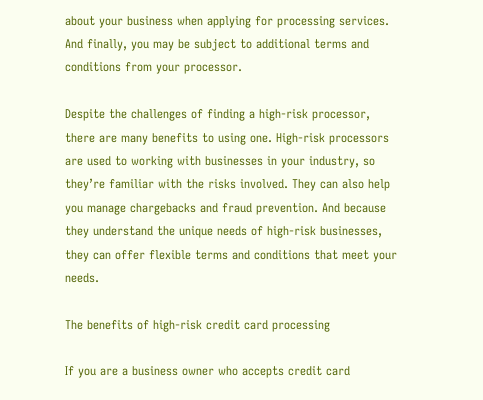about your business when applying for processing services. And finally, you may be subject to additional terms and conditions from your processor.

Despite the challenges of finding a high-risk processor, there are many benefits to using one. High-risk processors are used to working with businesses in your industry, so they’re familiar with the risks involved. They can also help you manage chargebacks and fraud prevention. And because they understand the unique needs of high-risk businesses, they can offer flexible terms and conditions that meet your needs.

The benefits of high-risk credit card processing

If you are a business owner who accepts credit card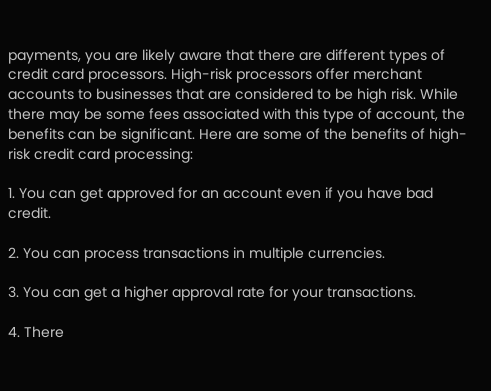payments, you are likely aware that there are different types of credit card processors. High-risk processors offer merchant accounts to businesses that are considered to be high risk. While there may be some fees associated with this type of account, the benefits can be significant. Here are some of the benefits of high-risk credit card processing:

1. You can get approved for an account even if you have bad credit.

2. You can process transactions in multiple currencies.

3. You can get a higher approval rate for your transactions.

4. There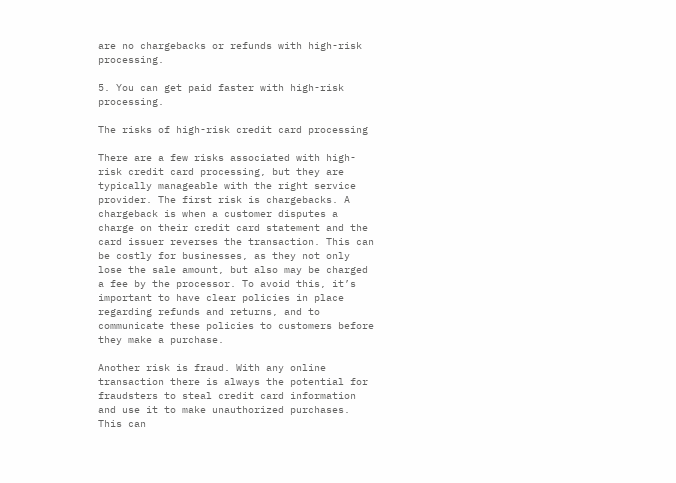are no chargebacks or refunds with high-risk processing.

5. You can get paid faster with high-risk processing.

The risks of high-risk credit card processing

There are a few risks associated with high-risk credit card processing, but they are typically manageable with the right service provider. The first risk is chargebacks. A chargeback is when a customer disputes a charge on their credit card statement and the card issuer reverses the transaction. This can be costly for businesses, as they not only lose the sale amount, but also may be charged a fee by the processor. To avoid this, it’s important to have clear policies in place regarding refunds and returns, and to communicate these policies to customers before they make a purchase.

Another risk is fraud. With any online transaction there is always the potential for fraudsters to steal credit card information and use it to make unauthorized purchases. This can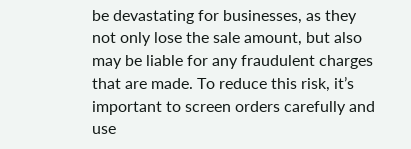be devastating for businesses, as they not only lose the sale amount, but also may be liable for any fraudulent charges that are made. To reduce this risk, it’s important to screen orders carefully and use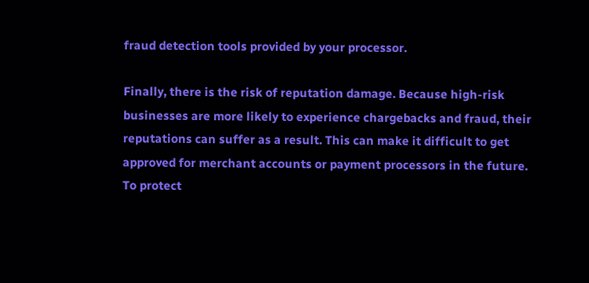fraud detection tools provided by your processor.

Finally, there is the risk of reputation damage. Because high-risk businesses are more likely to experience chargebacks and fraud, their reputations can suffer as a result. This can make it difficult to get approved for merchant accounts or payment processors in the future. To protect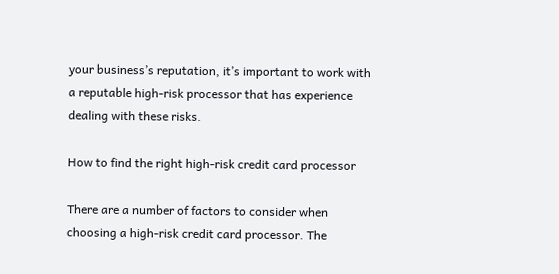your business’s reputation, it’s important to work with a reputable high-risk processor that has experience dealing with these risks.

How to find the right high-risk credit card processor

There are a number of factors to consider when choosing a high-risk credit card processor. The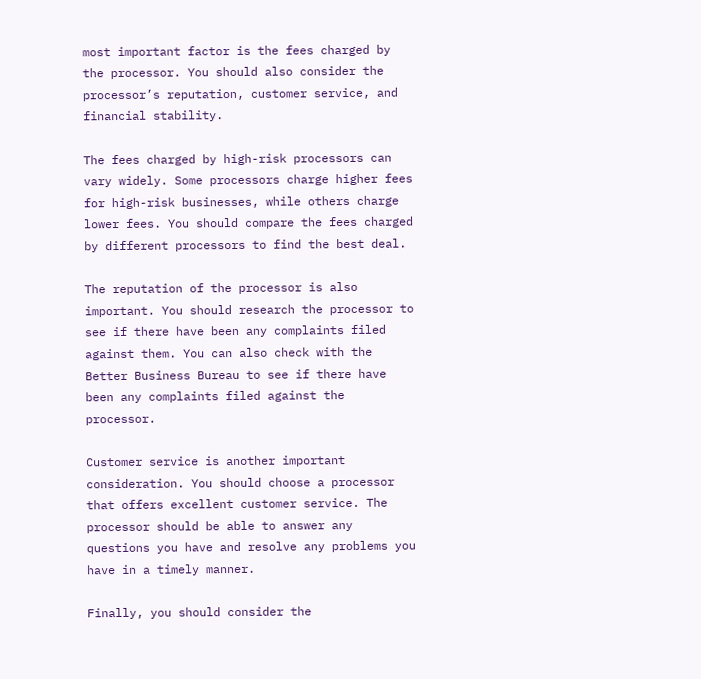most important factor is the fees charged by the processor. You should also consider the processor’s reputation, customer service, and financial stability.

The fees charged by high-risk processors can vary widely. Some processors charge higher fees for high-risk businesses, while others charge lower fees. You should compare the fees charged by different processors to find the best deal.

The reputation of the processor is also important. You should research the processor to see if there have been any complaints filed against them. You can also check with the Better Business Bureau to see if there have been any complaints filed against the processor.

Customer service is another important consideration. You should choose a processor that offers excellent customer service. The processor should be able to answer any questions you have and resolve any problems you have in a timely manner.

Finally, you should consider the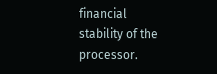financial stability of the processor.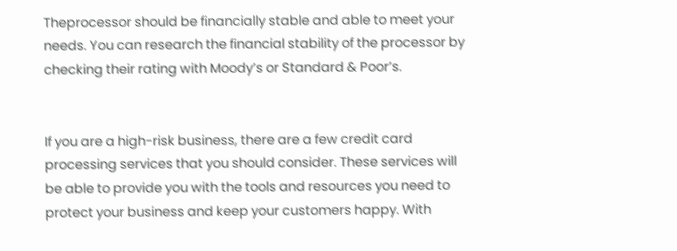Theprocessor should be financially stable and able to meet your needs. You can research the financial stability of the processor by checking their rating with Moody’s or Standard & Poor’s.


If you are a high-risk business, there are a few credit card processing services that you should consider. These services will be able to provide you with the tools and resources you need to protect your business and keep your customers happy. With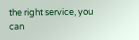the right service, you can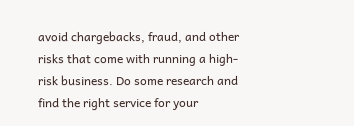avoid chargebacks, fraud, and other risks that come with running a high-risk business. Do some research and find the right service for your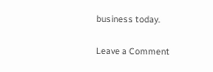business today.

Leave a Comment